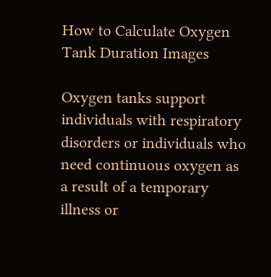How to Calculate Oxygen Tank Duration Images

Oxygen tanks support individuals with respiratory disorders or individuals who need continuous oxygen as a result of a temporary illness or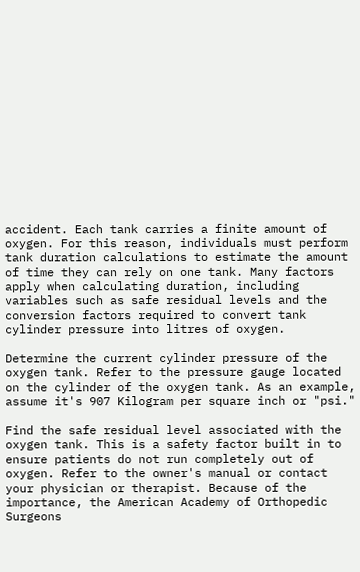accident. Each tank carries a finite amount of oxygen. For this reason, individuals must perform tank duration calculations to estimate the amount of time they can rely on one tank. Many factors apply when calculating duration, including variables such as safe residual levels and the conversion factors required to convert tank cylinder pressure into litres of oxygen.

Determine the current cylinder pressure of the oxygen tank. Refer to the pressure gauge located on the cylinder of the oxygen tank. As an example, assume it's 907 Kilogram per square inch or "psi."

Find the safe residual level associated with the oxygen tank. This is a safety factor built in to ensure patients do not run completely out of oxygen. Refer to the owner's manual or contact your physician or therapist. Because of the importance, the American Academy of Orthopedic Surgeons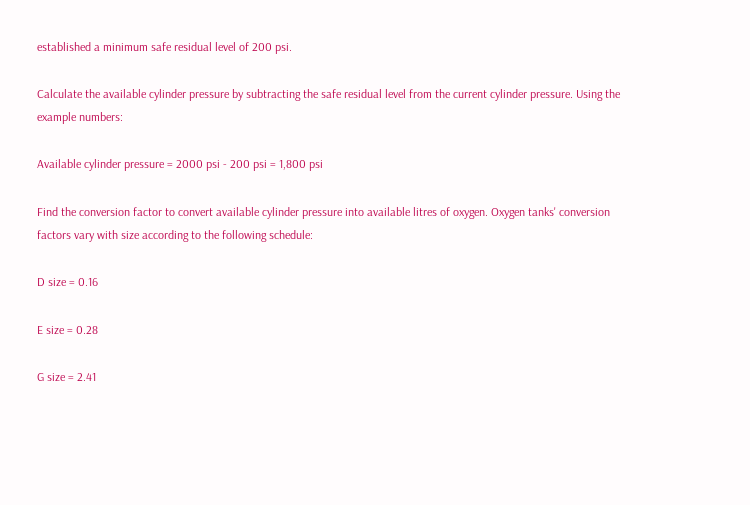established a minimum safe residual level of 200 psi.

Calculate the available cylinder pressure by subtracting the safe residual level from the current cylinder pressure. Using the example numbers:

Available cylinder pressure = 2000 psi - 200 psi = 1,800 psi

Find the conversion factor to convert available cylinder pressure into available litres of oxygen. Oxygen tanks' conversion factors vary with size according to the following schedule:

D size = 0.16

E size = 0.28

G size = 2.41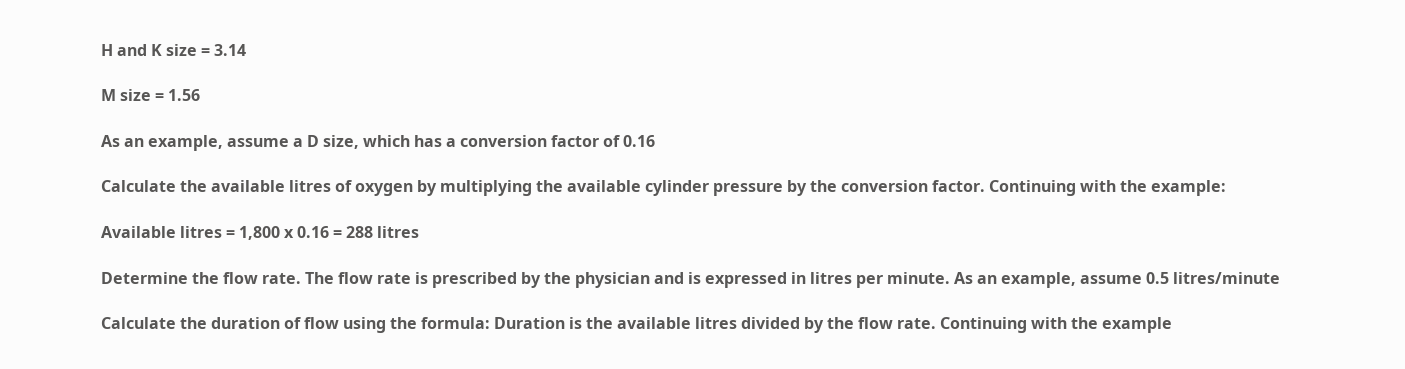H and K size = 3.14

M size = 1.56

As an example, assume a D size, which has a conversion factor of 0.16

Calculate the available litres of oxygen by multiplying the available cylinder pressure by the conversion factor. Continuing with the example:

Available litres = 1,800 x 0.16 = 288 litres

Determine the flow rate. The flow rate is prescribed by the physician and is expressed in litres per minute. As an example, assume 0.5 litres/minute

Calculate the duration of flow using the formula: Duration is the available litres divided by the flow rate. Continuing with the example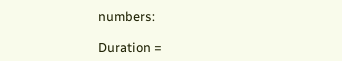numbers:

Duration =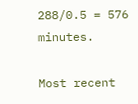288/0.5 = 576 minutes.

Most recent